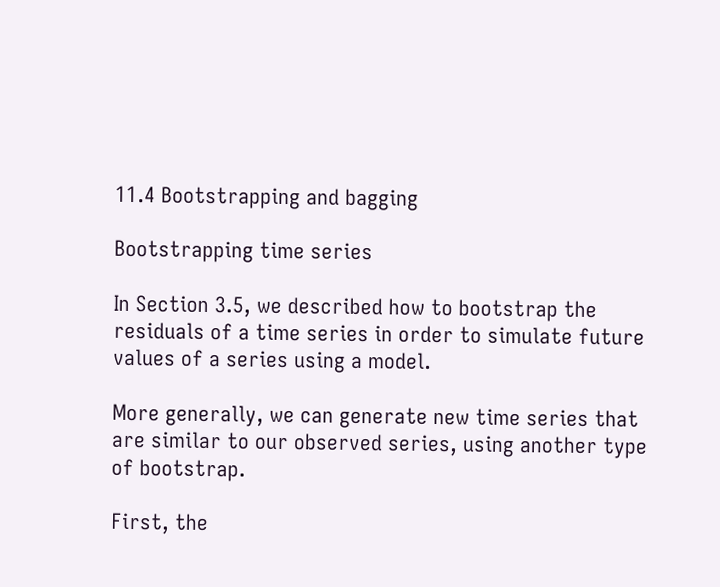11.4 Bootstrapping and bagging

Bootstrapping time series

In Section 3.5, we described how to bootstrap the residuals of a time series in order to simulate future values of a series using a model.

More generally, we can generate new time series that are similar to our observed series, using another type of bootstrap.

First, the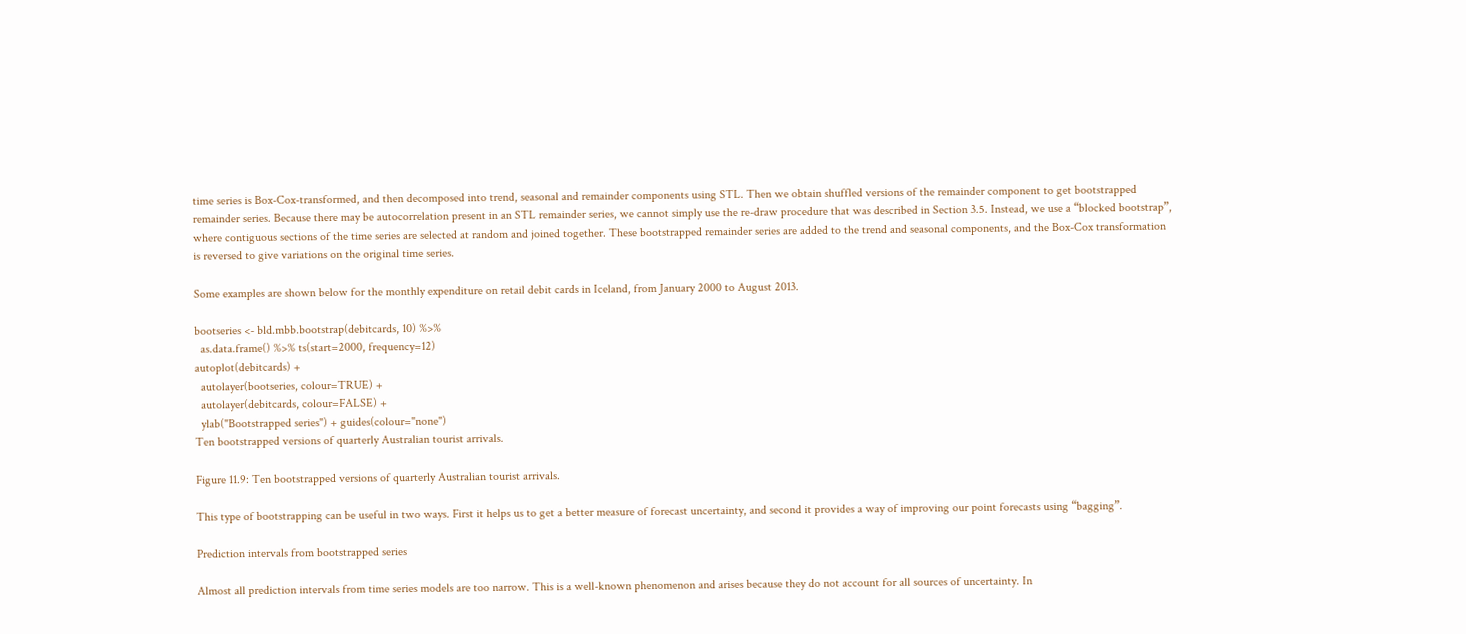time series is Box-Cox-transformed, and then decomposed into trend, seasonal and remainder components using STL. Then we obtain shuffled versions of the remainder component to get bootstrapped remainder series. Because there may be autocorrelation present in an STL remainder series, we cannot simply use the re-draw procedure that was described in Section 3.5. Instead, we use a “blocked bootstrap”, where contiguous sections of the time series are selected at random and joined together. These bootstrapped remainder series are added to the trend and seasonal components, and the Box-Cox transformation is reversed to give variations on the original time series.

Some examples are shown below for the monthly expenditure on retail debit cards in Iceland, from January 2000 to August 2013.

bootseries <- bld.mbb.bootstrap(debitcards, 10) %>%
  as.data.frame() %>% ts(start=2000, frequency=12)
autoplot(debitcards) +
  autolayer(bootseries, colour=TRUE) +
  autolayer(debitcards, colour=FALSE) +
  ylab("Bootstrapped series") + guides(colour="none")
Ten bootstrapped versions of quarterly Australian tourist arrivals.

Figure 11.9: Ten bootstrapped versions of quarterly Australian tourist arrivals.

This type of bootstrapping can be useful in two ways. First it helps us to get a better measure of forecast uncertainty, and second it provides a way of improving our point forecasts using “bagging”.

Prediction intervals from bootstrapped series

Almost all prediction intervals from time series models are too narrow. This is a well-known phenomenon and arises because they do not account for all sources of uncertainty. In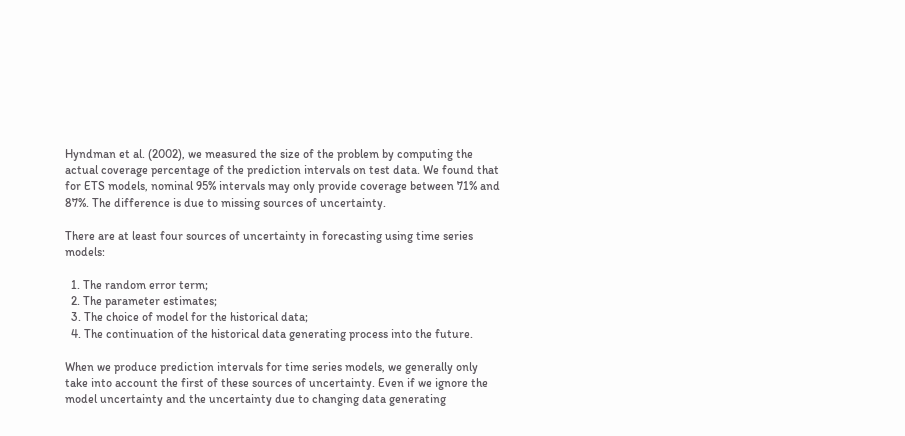Hyndman et al. (2002), we measured the size of the problem by computing the actual coverage percentage of the prediction intervals on test data. We found that for ETS models, nominal 95% intervals may only provide coverage between 71% and 87%. The difference is due to missing sources of uncertainty.

There are at least four sources of uncertainty in forecasting using time series models:

  1. The random error term;
  2. The parameter estimates;
  3. The choice of model for the historical data;
  4. The continuation of the historical data generating process into the future.

When we produce prediction intervals for time series models, we generally only take into account the first of these sources of uncertainty. Even if we ignore the model uncertainty and the uncertainty due to changing data generating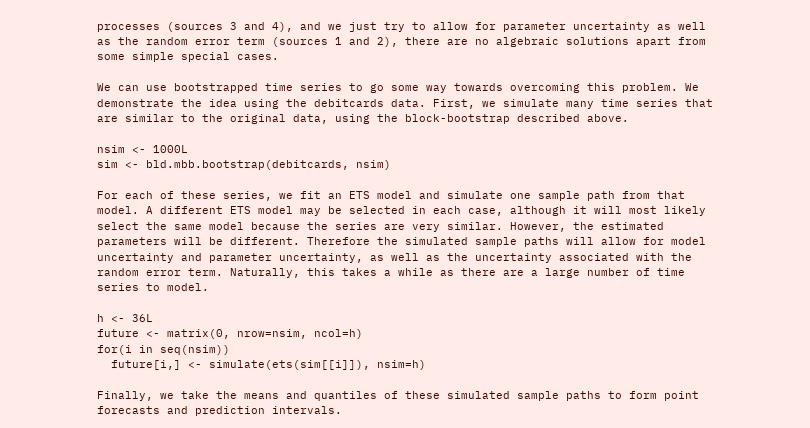processes (sources 3 and 4), and we just try to allow for parameter uncertainty as well as the random error term (sources 1 and 2), there are no algebraic solutions apart from some simple special cases.

We can use bootstrapped time series to go some way towards overcoming this problem. We demonstrate the idea using the debitcards data. First, we simulate many time series that are similar to the original data, using the block-bootstrap described above.

nsim <- 1000L
sim <- bld.mbb.bootstrap(debitcards, nsim)

For each of these series, we fit an ETS model and simulate one sample path from that model. A different ETS model may be selected in each case, although it will most likely select the same model because the series are very similar. However, the estimated parameters will be different. Therefore the simulated sample paths will allow for model uncertainty and parameter uncertainty, as well as the uncertainty associated with the random error term. Naturally, this takes a while as there are a large number of time series to model.

h <- 36L
future <- matrix(0, nrow=nsim, ncol=h)
for(i in seq(nsim))
  future[i,] <- simulate(ets(sim[[i]]), nsim=h)

Finally, we take the means and quantiles of these simulated sample paths to form point forecasts and prediction intervals.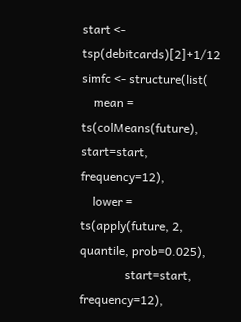start <- tsp(debitcards)[2]+1/12
simfc <- structure(list(
    mean = ts(colMeans(future), start=start, frequency=12),
    lower = ts(apply(future, 2, quantile, prob=0.025),
               start=start, frequency=12),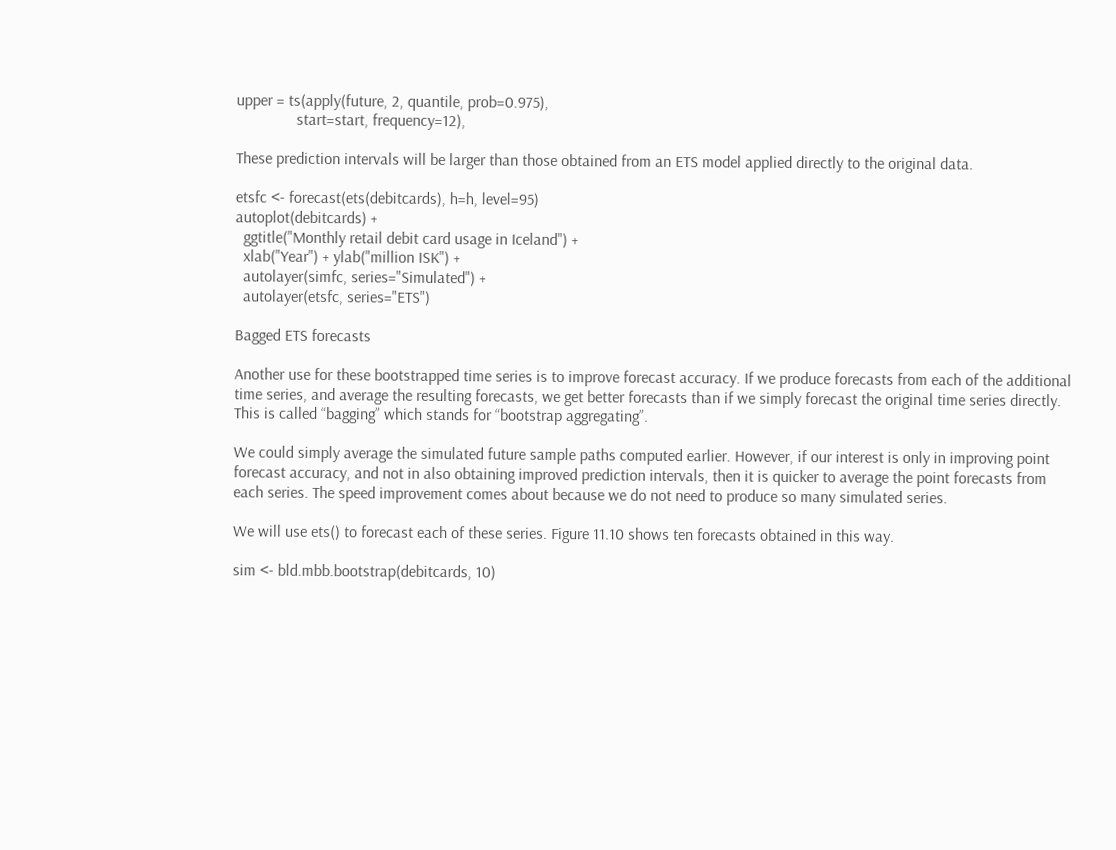upper = ts(apply(future, 2, quantile, prob=0.975),
               start=start, frequency=12),

These prediction intervals will be larger than those obtained from an ETS model applied directly to the original data.

etsfc <- forecast(ets(debitcards), h=h, level=95)
autoplot(debitcards) +
  ggtitle("Monthly retail debit card usage in Iceland") +
  xlab("Year") + ylab("million ISK") +
  autolayer(simfc, series="Simulated") +
  autolayer(etsfc, series="ETS")

Bagged ETS forecasts

Another use for these bootstrapped time series is to improve forecast accuracy. If we produce forecasts from each of the additional time series, and average the resulting forecasts, we get better forecasts than if we simply forecast the original time series directly. This is called “bagging” which stands for “bootstrap aggregating”.

We could simply average the simulated future sample paths computed earlier. However, if our interest is only in improving point forecast accuracy, and not in also obtaining improved prediction intervals, then it is quicker to average the point forecasts from each series. The speed improvement comes about because we do not need to produce so many simulated series.

We will use ets() to forecast each of these series. Figure 11.10 shows ten forecasts obtained in this way.

sim <- bld.mbb.bootstrap(debitcards, 10)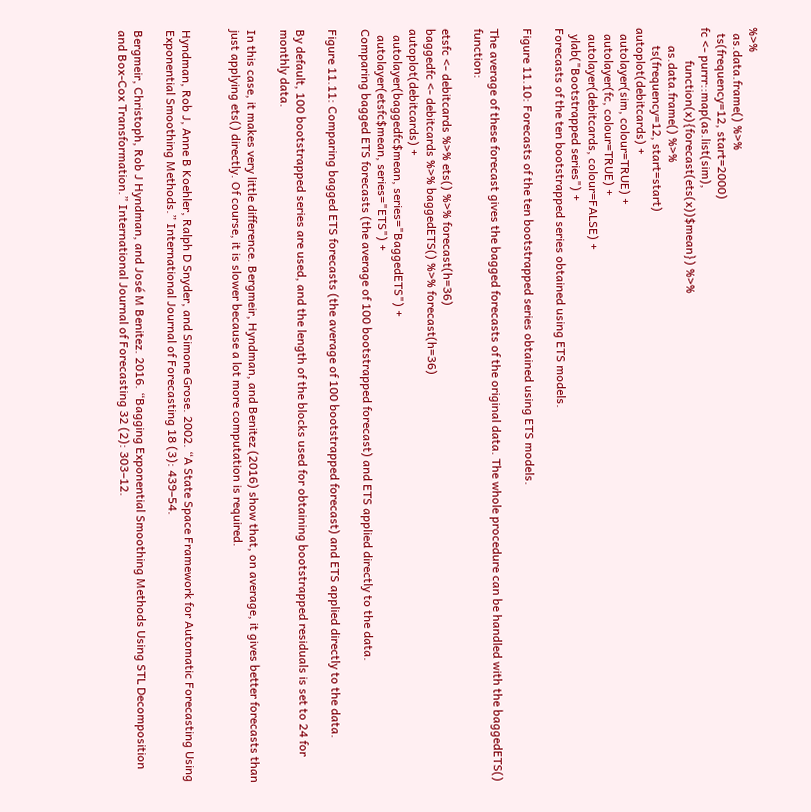%>%
  as.data.frame() %>%
  ts(frequency=12, start=2000)
fc <- purrr::map(as.list(sim),
           function(x){forecast(ets(x))$mean}) %>%
      as.data.frame() %>%
      ts(frequency=12, start=start)
autoplot(debitcards) +
  autolayer(sim, colour=TRUE) +
  autolayer(fc, colour=TRUE) +
  autolayer(debitcards, colour=FALSE) +
  ylab("Bootstrapped series") +
Forecasts of the ten bootstrapped series obtained using ETS models.

Figure 11.10: Forecasts of the ten bootstrapped series obtained using ETS models.

The average of these forecast gives the bagged forecasts of the original data. The whole procedure can be handled with the baggedETS() function:

etsfc <- debitcards %>% ets() %>% forecast(h=36)
baggedfc <- debitcards %>% baggedETS() %>% forecast(h=36)
autoplot(debitcards) +
  autolayer(baggedfc$mean, series="BaggedETS") +
  autolayer(etsfc$mean, series="ETS") +
Comparing bagged ETS forecasts (the average of 100 bootstrapped forecast) and ETS applied directly to the data.

Figure 11.11: Comparing bagged ETS forecasts (the average of 100 bootstrapped forecast) and ETS applied directly to the data.

By default, 100 bootstrapped series are used, and the length of the blocks used for obtaining bootstrapped residuals is set to 24 for monthly data.

In this case, it makes very little difference. Bergmeir, Hyndman, and Benitez (2016) show that, on average, it gives better forecasts than just applying ets() directly. Of course, it is slower because a lot more computation is required.


Hyndman, Rob J, Anne B Koehler, Ralph D Snyder, and Simone Grose. 2002. “A State Space Framework for Automatic Forecasting Using Exponential Smoothing Methods.” International Journal of Forecasting 18 (3): 439–54.

Bergmeir, Christoph, Rob J Hyndman, and José M Benitez. 2016. “Bagging Exponential Smoothing Methods Using STL Decomposition and Box-Cox Transformation.” International Journal of Forecasting 32 (2): 303–12.